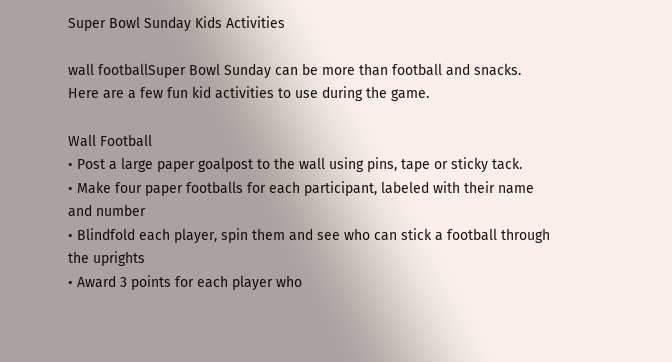Super Bowl Sunday Kids Activities

wall footballSuper Bowl Sunday can be more than football and snacks. Here are a few fun kid activities to use during the game.

Wall Football
• Post a large paper goalpost to the wall using pins, tape or sticky tack.
• Make four paper footballs for each participant, labeled with their name and number
• Blindfold each player, spin them and see who can stick a football through the uprights
• Award 3 points for each player who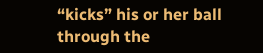“kicks” his or her ball through the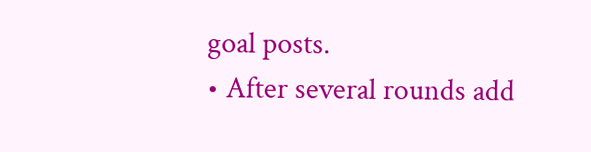goal posts.
• After several rounds add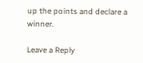up the points and declare a winner.

Leave a Reply